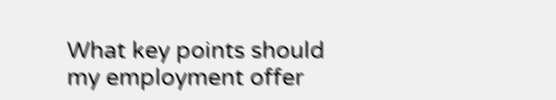What key points should my employment offer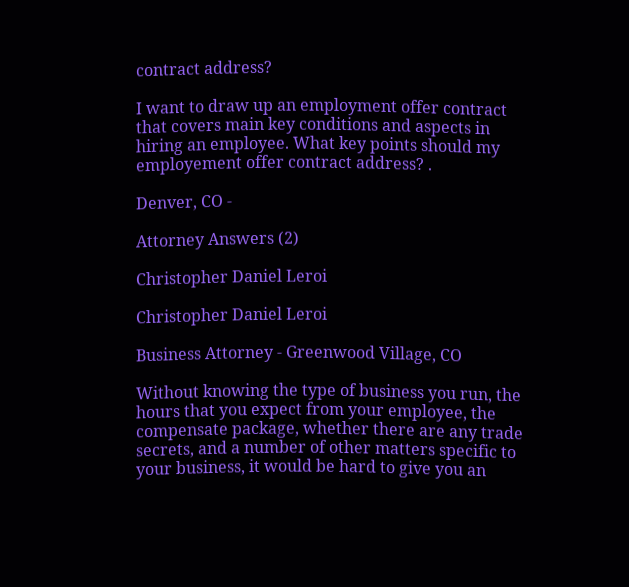contract address?

I want to draw up an employment offer contract that covers main key conditions and aspects in hiring an employee. What key points should my employement offer contract address? .

Denver, CO -

Attorney Answers (2)

Christopher Daniel Leroi

Christopher Daniel Leroi

Business Attorney - Greenwood Village, CO

Without knowing the type of business you run, the hours that you expect from your employee, the compensate package, whether there are any trade secrets, and a number of other matters specific to your business, it would be hard to give you an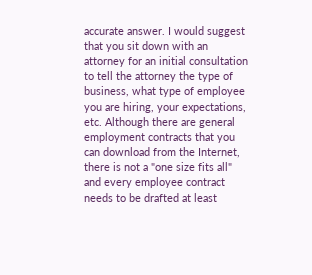accurate answer. I would suggest that you sit down with an attorney for an initial consultation to tell the attorney the type of business, what type of employee you are hiring, your expectations, etc. Although there are general employment contracts that you can download from the Internet, there is not a "one size fits all" and every employee contract needs to be drafted at least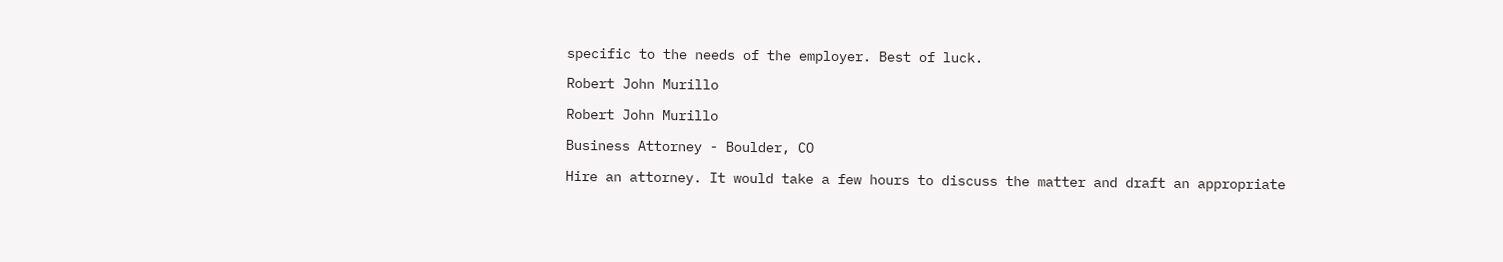specific to the needs of the employer. Best of luck.

Robert John Murillo

Robert John Murillo

Business Attorney - Boulder, CO

Hire an attorney. It would take a few hours to discuss the matter and draft an appropriate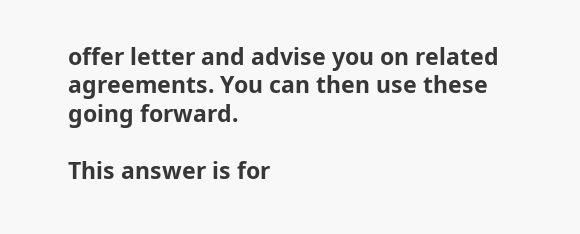offer letter and advise you on related agreements. You can then use these going forward.

This answer is for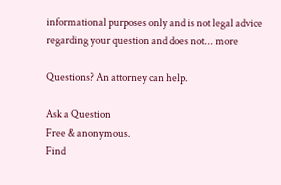informational purposes only and is not legal advice regarding your question and does not... more

Questions? An attorney can help.

Ask a Question
Free & anonymous.
Find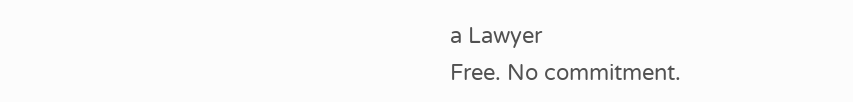a Lawyer
Free. No commitment.